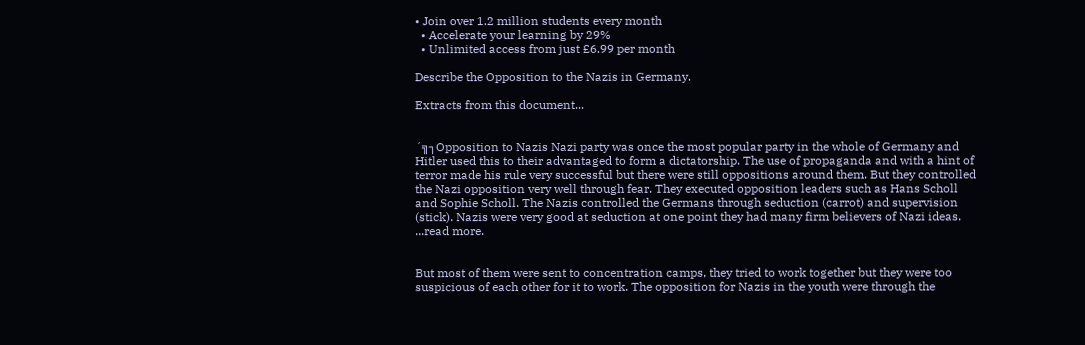• Join over 1.2 million students every month
  • Accelerate your learning by 29%
  • Unlimited access from just £6.99 per month

Describe the Opposition to the Nazis in Germany.

Extracts from this document...


´╗┐Opposition to Nazis Nazi party was once the most popular party in the whole of Germany and Hitler used this to their advantaged to form a dictatorship. The use of propaganda and with a hint of terror made his rule very successful but there were still oppositions around them. But they controlled the Nazi opposition very well through fear. They executed opposition leaders such as Hans Scholl and Sophie Scholl. The Nazis controlled the Germans through seduction (carrot) and supervision (stick). Nazis were very good at seduction at one point they had many firm believers of Nazi ideas. ...read more.


But most of them were sent to concentration camps, they tried to work together but they were too suspicious of each other for it to work. The opposition for Nazis in the youth were through the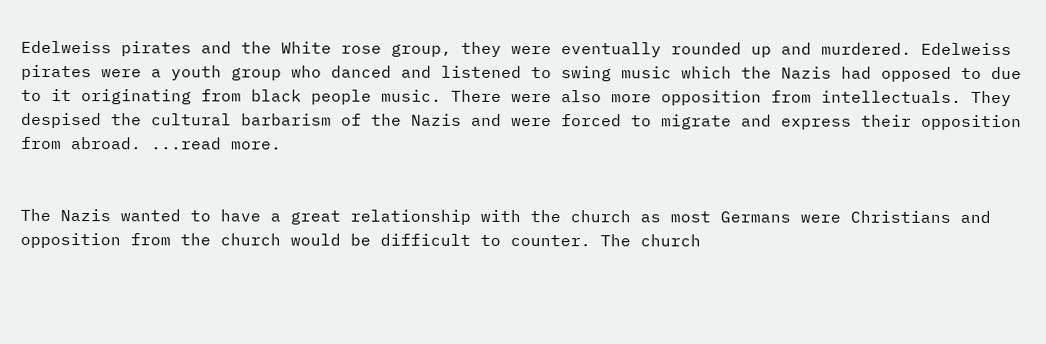Edelweiss pirates and the White rose group, they were eventually rounded up and murdered. Edelweiss pirates were a youth group who danced and listened to swing music which the Nazis had opposed to due to it originating from black people music. There were also more opposition from intellectuals. They despised the cultural barbarism of the Nazis and were forced to migrate and express their opposition from abroad. ...read more.


The Nazis wanted to have a great relationship with the church as most Germans were Christians and opposition from the church would be difficult to counter. The church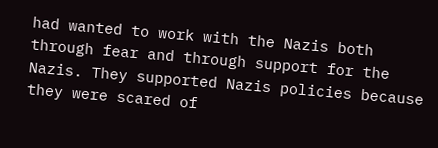had wanted to work with the Nazis both through fear and through support for the Nazis. They supported Nazis policies because they were scared of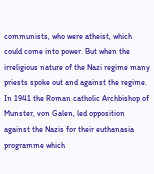communists, who were atheist, which could come into power. But when the irreligious nature of the Nazi regime many priests spoke out and against the regime. In 1941 the Roman catholic Archbishop of Munster, von Galen, led opposition against the Nazis for their euthanasia programme which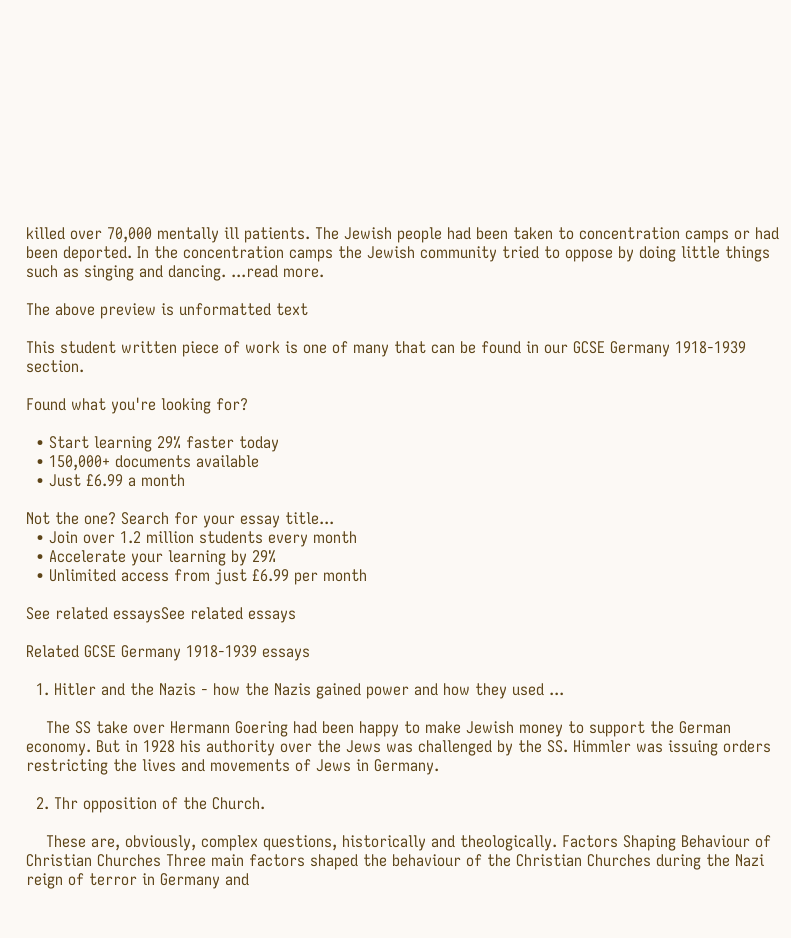killed over 70,000 mentally ill patients. The Jewish people had been taken to concentration camps or had been deported. In the concentration camps the Jewish community tried to oppose by doing little things such as singing and dancing. ...read more.

The above preview is unformatted text

This student written piece of work is one of many that can be found in our GCSE Germany 1918-1939 section.

Found what you're looking for?

  • Start learning 29% faster today
  • 150,000+ documents available
  • Just £6.99 a month

Not the one? Search for your essay title...
  • Join over 1.2 million students every month
  • Accelerate your learning by 29%
  • Unlimited access from just £6.99 per month

See related essaysSee related essays

Related GCSE Germany 1918-1939 essays

  1. Hitler and the Nazis - how the Nazis gained power and how they used ...

    The SS take over Hermann Goering had been happy to make Jewish money to support the German economy. But in 1928 his authority over the Jews was challenged by the SS. Himmler was issuing orders restricting the lives and movements of Jews in Germany.

  2. Thr opposition of the Church.

    These are, obviously, complex questions, historically and theologically. Factors Shaping Behaviour of Christian Churches Three main factors shaped the behaviour of the Christian Churches during the Nazi reign of terror in Germany and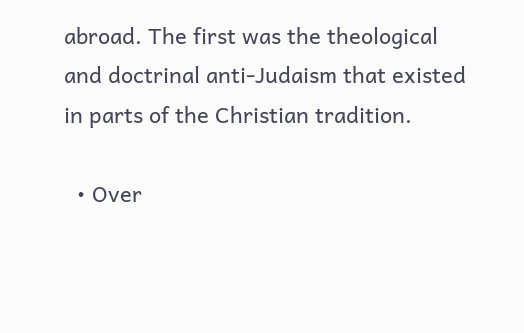abroad. The first was the theological and doctrinal anti-Judaism that existed in parts of the Christian tradition.

  • Over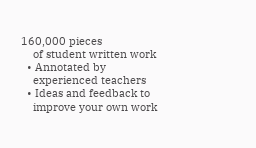160,000 pieces
    of student written work
  • Annotated by
    experienced teachers
  • Ideas and feedback to
    improve your own work